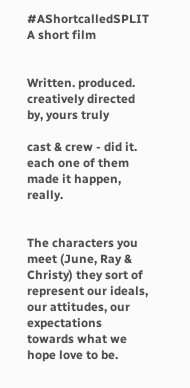#AShortcalledSPLIT A short film


Written. produced. creatively directed by, yours truly

cast & crew - did it. each one of them made it happen, really.


The characters you meet (June, Ray & Christy) they sort of represent our ideals, our attitudes, our expectations towards what we hope love to be.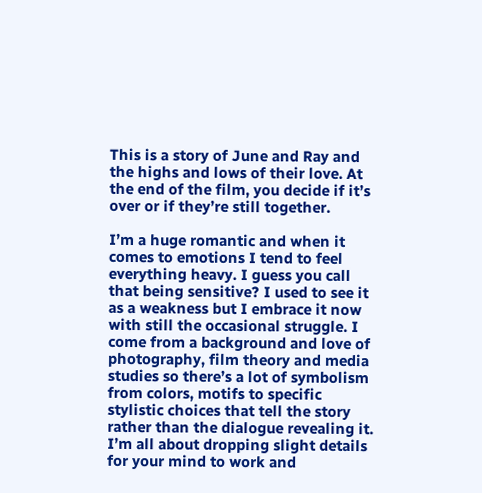This is a story of June and Ray and the highs and lows of their love. At the end of the film, you decide if it’s over or if they’re still together.

I’m a huge romantic and when it comes to emotions I tend to feel everything heavy. I guess you call that being sensitive? I used to see it as a weakness but I embrace it now with still the occasional struggle. I come from a background and love of photography, film theory and media studies so there’s a lot of symbolism from colors, motifs to specific stylistic choices that tell the story rather than the dialogue revealing it. I’m all about dropping slight details for your mind to work and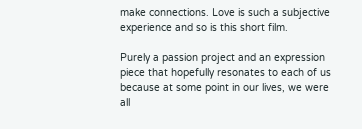make connections. Love is such a subjective experience and so is this short film.

Purely a passion project and an expression piece that hopefully resonates to each of us because at some point in our lives, we were all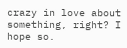crazy in love about something, right? I hope so.